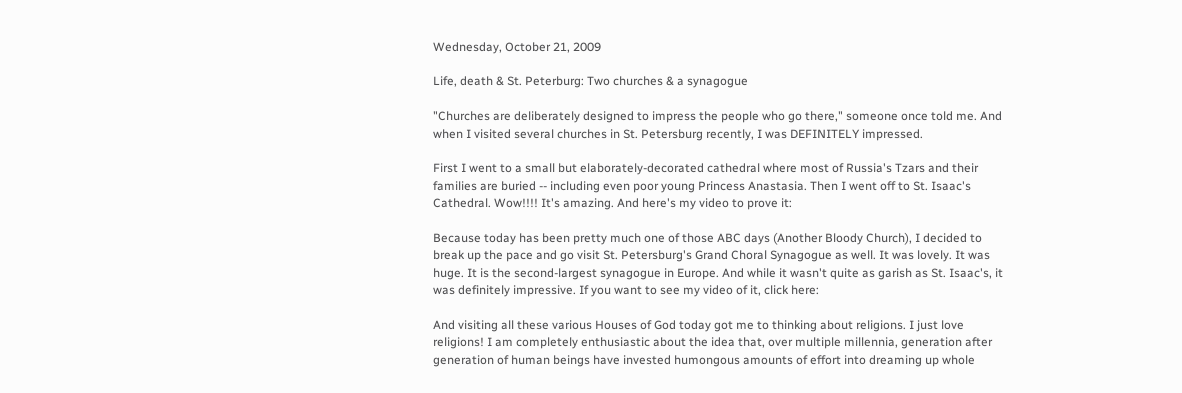Wednesday, October 21, 2009

Life, death & St. Peterburg: Two churches & a synagogue

"Churches are deliberately designed to impress the people who go there," someone once told me. And when I visited several churches in St. Petersburg recently, I was DEFINITELY impressed.

First I went to a small but elaborately-decorated cathedral where most of Russia's Tzars and their families are buried -- including even poor young Princess Anastasia. Then I went off to St. Isaac's Cathedral. Wow!!!! It's amazing. And here's my video to prove it:

Because today has been pretty much one of those ABC days (Another Bloody Church), I decided to break up the pace and go visit St. Petersburg's Grand Choral Synagogue as well. It was lovely. It was huge. It is the second-largest synagogue in Europe. And while it wasn't quite as garish as St. Isaac's, it was definitely impressive. If you want to see my video of it, click here:

And visiting all these various Houses of God today got me to thinking about religions. I just love religions! I am completely enthusiastic about the idea that, over multiple millennia, generation after generation of human beings have invested humongous amounts of effort into dreaming up whole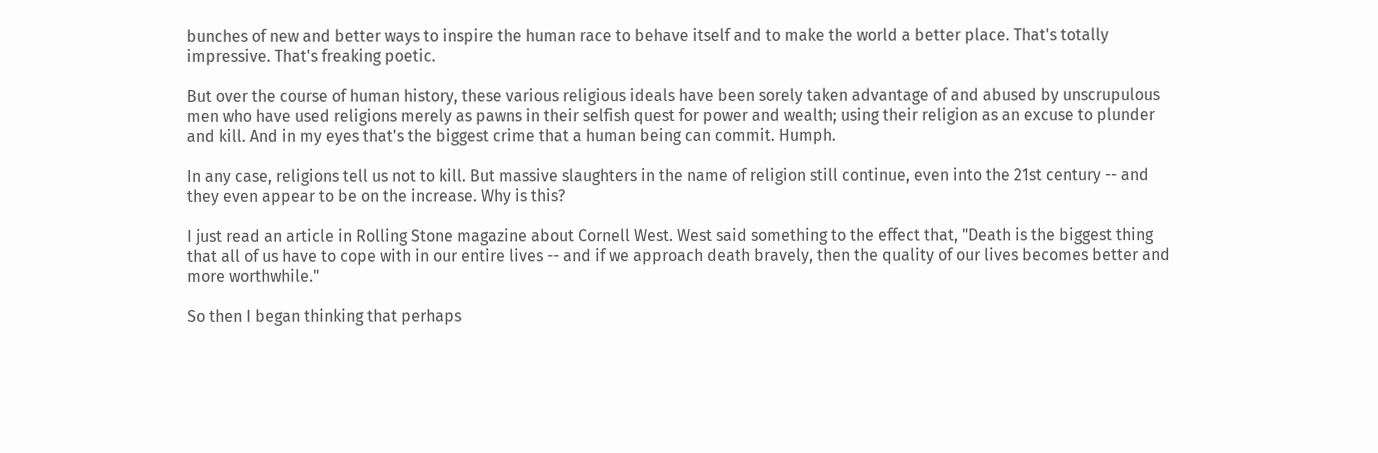bunches of new and better ways to inspire the human race to behave itself and to make the world a better place. That's totally impressive. That's freaking poetic.

But over the course of human history, these various religious ideals have been sorely taken advantage of and abused by unscrupulous men who have used religions merely as pawns in their selfish quest for power and wealth; using their religion as an excuse to plunder and kill. And in my eyes that's the biggest crime that a human being can commit. Humph.

In any case, religions tell us not to kill. But massive slaughters in the name of religion still continue, even into the 21st century -- and they even appear to be on the increase. Why is this?

I just read an article in Rolling Stone magazine about Cornell West. West said something to the effect that, "Death is the biggest thing that all of us have to cope with in our entire lives -- and if we approach death bravely, then the quality of our lives becomes better and more worthwhile."

So then I began thinking that perhaps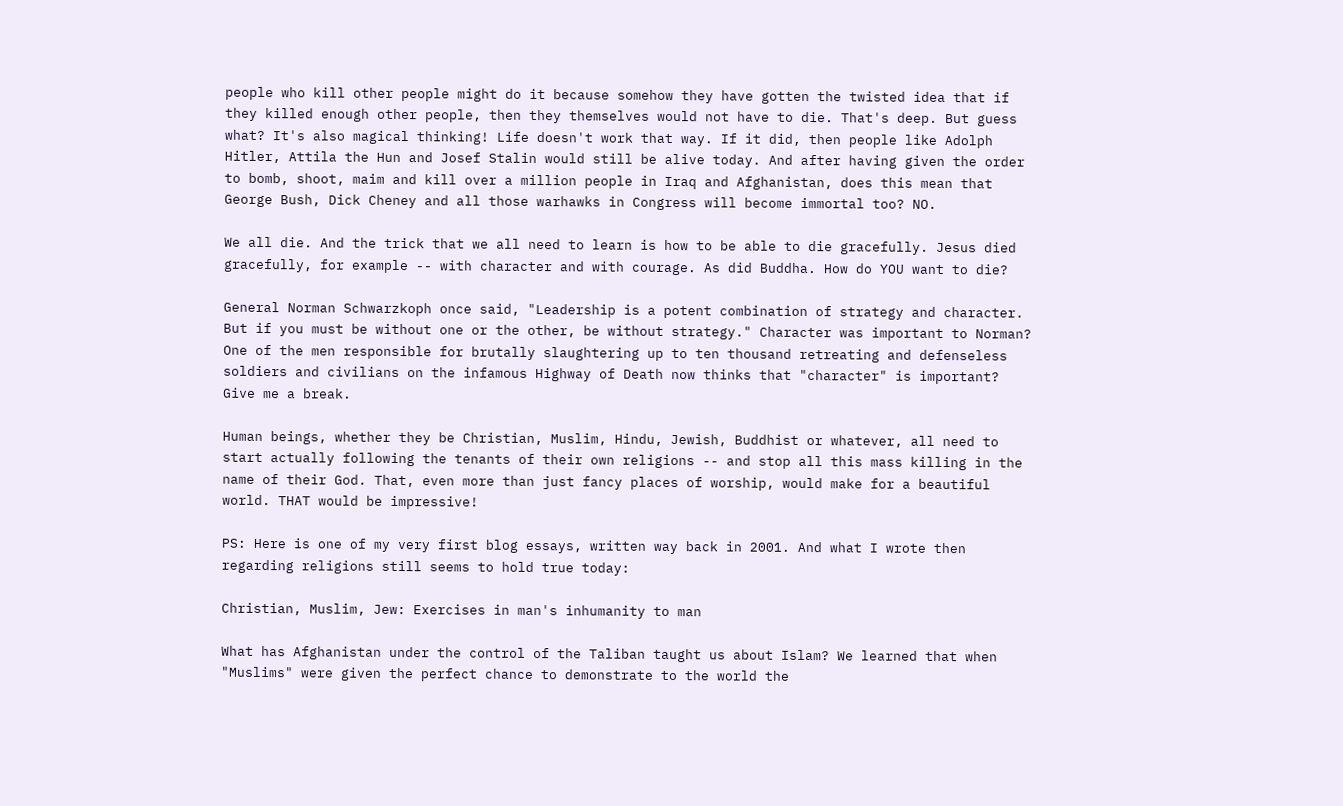people who kill other people might do it because somehow they have gotten the twisted idea that if they killed enough other people, then they themselves would not have to die. That's deep. But guess what? It's also magical thinking! Life doesn't work that way. If it did, then people like Adolph Hitler, Attila the Hun and Josef Stalin would still be alive today. And after having given the order to bomb, shoot, maim and kill over a million people in Iraq and Afghanistan, does this mean that George Bush, Dick Cheney and all those warhawks in Congress will become immortal too? NO.

We all die. And the trick that we all need to learn is how to be able to die gracefully. Jesus died gracefully, for example -- with character and with courage. As did Buddha. How do YOU want to die?

General Norman Schwarzkoph once said, "Leadership is a potent combination of strategy and character. But if you must be without one or the other, be without strategy." Character was important to Norman? One of the men responsible for brutally slaughtering up to ten thousand retreating and defenseless soldiers and civilians on the infamous Highway of Death now thinks that "character" is important? Give me a break.

Human beings, whether they be Christian, Muslim, Hindu, Jewish, Buddhist or whatever, all need to start actually following the tenants of their own religions -- and stop all this mass killing in the name of their God. That, even more than just fancy places of worship, would make for a beautiful world. THAT would be impressive!

PS: Here is one of my very first blog essays, written way back in 2001. And what I wrote then regarding religions still seems to hold true today:

Christian, Muslim, Jew: Exercises in man's inhumanity to man

What has Afghanistan under the control of the Taliban taught us about Islam? We learned that when "Muslims" were given the perfect chance to demonstrate to the world the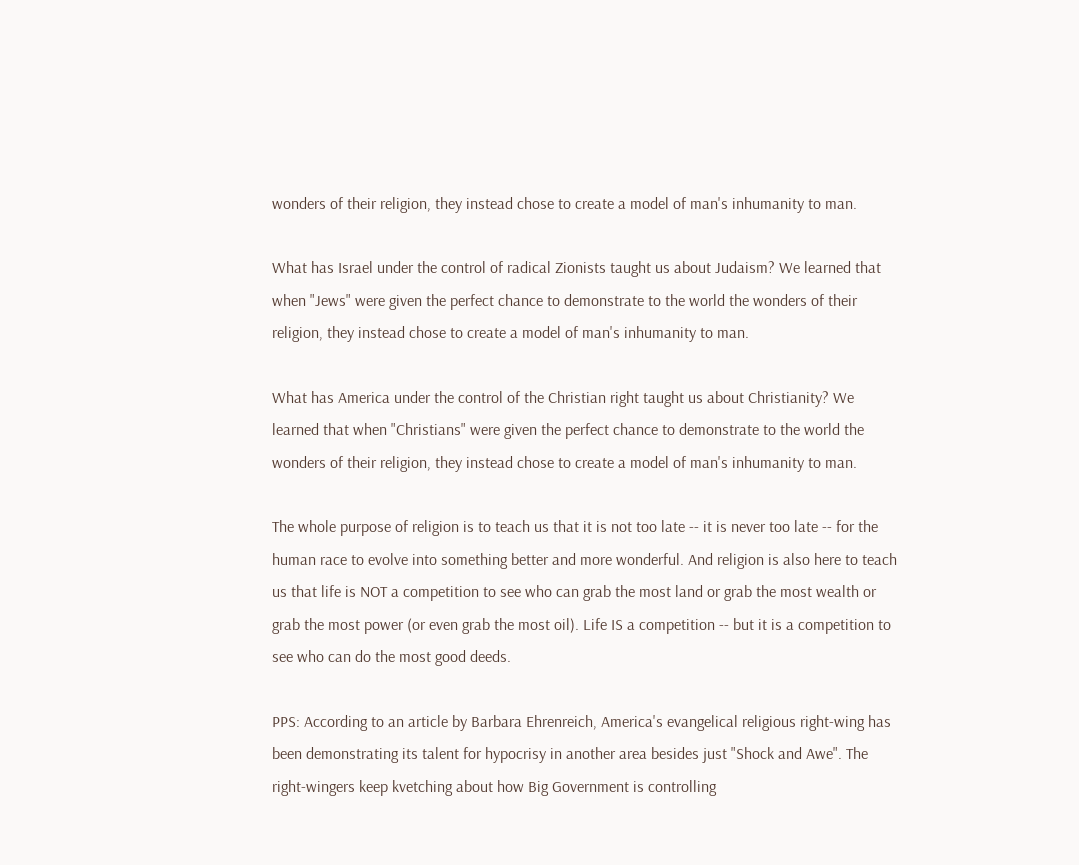wonders of their religion, they instead chose to create a model of man's inhumanity to man.

What has Israel under the control of radical Zionists taught us about Judaism? We learned that when "Jews" were given the perfect chance to demonstrate to the world the wonders of their religion, they instead chose to create a model of man's inhumanity to man.

What has America under the control of the Christian right taught us about Christianity? We learned that when "Christians" were given the perfect chance to demonstrate to the world the wonders of their religion, they instead chose to create a model of man's inhumanity to man.

The whole purpose of religion is to teach us that it is not too late -- it is never too late -- for the human race to evolve into something better and more wonderful. And religion is also here to teach us that life is NOT a competition to see who can grab the most land or grab the most wealth or grab the most power (or even grab the most oil). Life IS a competition -- but it is a competition to see who can do the most good deeds.

PPS: According to an article by Barbara Ehrenreich, America's evangelical religious right-wing has been demonstrating its talent for hypocrisy in another area besides just "Shock and Awe". The right-wingers keep kvetching about how Big Government is controlling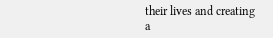their lives and creating a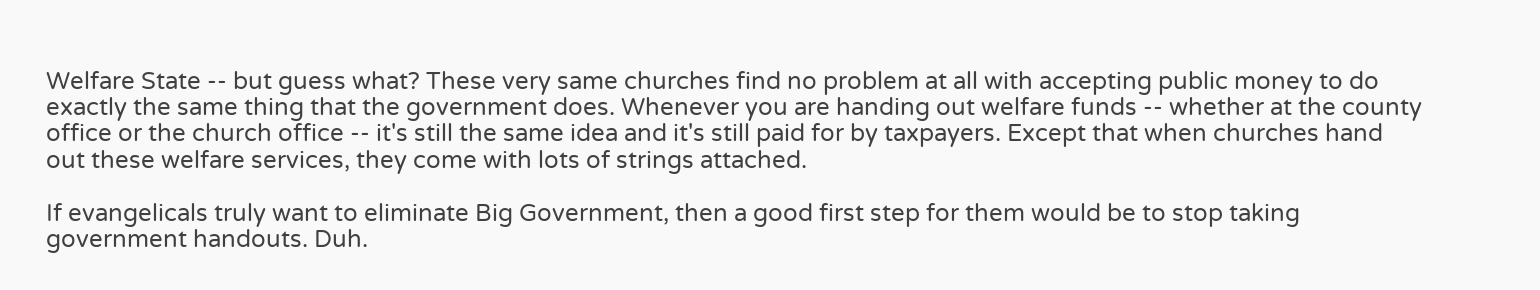Welfare State -- but guess what? These very same churches find no problem at all with accepting public money to do exactly the same thing that the government does. Whenever you are handing out welfare funds -- whether at the county office or the church office -- it's still the same idea and it's still paid for by taxpayers. Except that when churches hand out these welfare services, they come with lots of strings attached.

If evangelicals truly want to eliminate Big Government, then a good first step for them would be to stop taking government handouts. Duh.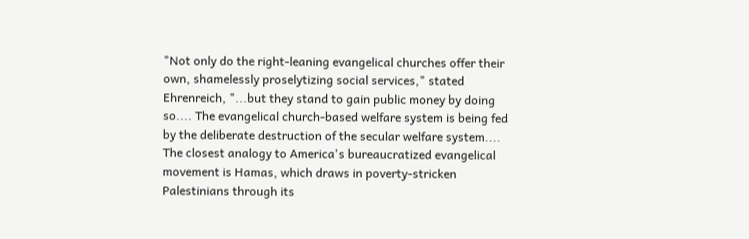"Not only do the right-leaning evangelical churches offer their own, shamelessly proselytizing social services," stated Ehrenreich, "...but they stand to gain public money by doing so.... The evangelical church-based welfare system is being fed by the deliberate destruction of the secular welfare system.... The closest analogy to America's bureaucratized evangelical movement is Hamas, which draws in poverty-stricken Palestinians through its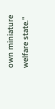own miniature welfare state."